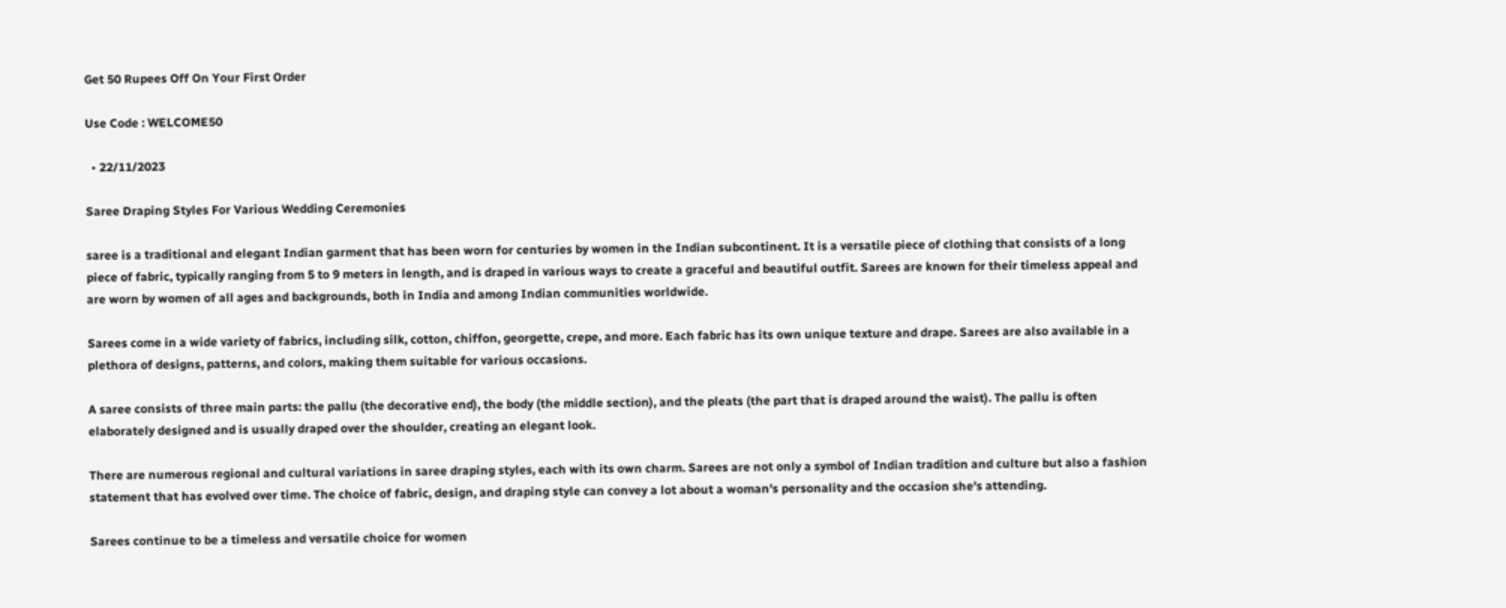Get 50 Rupees Off On Your First Order

Use Code : WELCOME50

  • 22/11/2023

Saree Draping Styles For Various Wedding Ceremonies

saree is a traditional and elegant Indian garment that has been worn for centuries by women in the Indian subcontinent. It is a versatile piece of clothing that consists of a long piece of fabric, typically ranging from 5 to 9 meters in length, and is draped in various ways to create a graceful and beautiful outfit. Sarees are known for their timeless appeal and are worn by women of all ages and backgrounds, both in India and among Indian communities worldwide.

Sarees come in a wide variety of fabrics, including silk, cotton, chiffon, georgette, crepe, and more. Each fabric has its own unique texture and drape. Sarees are also available in a plethora of designs, patterns, and colors, making them suitable for various occasions.

A saree consists of three main parts: the pallu (the decorative end), the body (the middle section), and the pleats (the part that is draped around the waist). The pallu is often elaborately designed and is usually draped over the shoulder, creating an elegant look.

There are numerous regional and cultural variations in saree draping styles, each with its own charm. Sarees are not only a symbol of Indian tradition and culture but also a fashion statement that has evolved over time. The choice of fabric, design, and draping style can convey a lot about a woman's personality and the occasion she's attending.

Sarees continue to be a timeless and versatile choice for women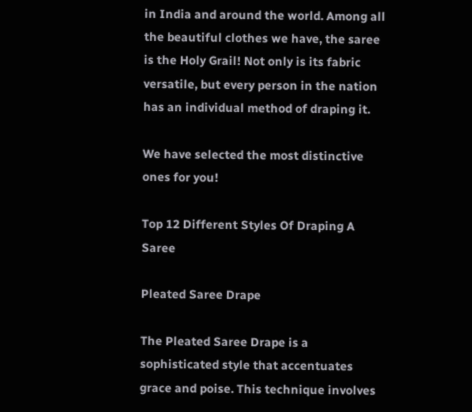in India and around the world. Among all the beautiful clothes we have, the saree is the Holy Grail! Not only is its fabric versatile, but every person in the nation has an individual method of draping it.

We have selected the most distinctive ones for you!

Top 12 Different Styles Of Draping A Saree

Pleated Saree Drape

The Pleated Saree Drape is a sophisticated style that accentuates grace and poise. This technique involves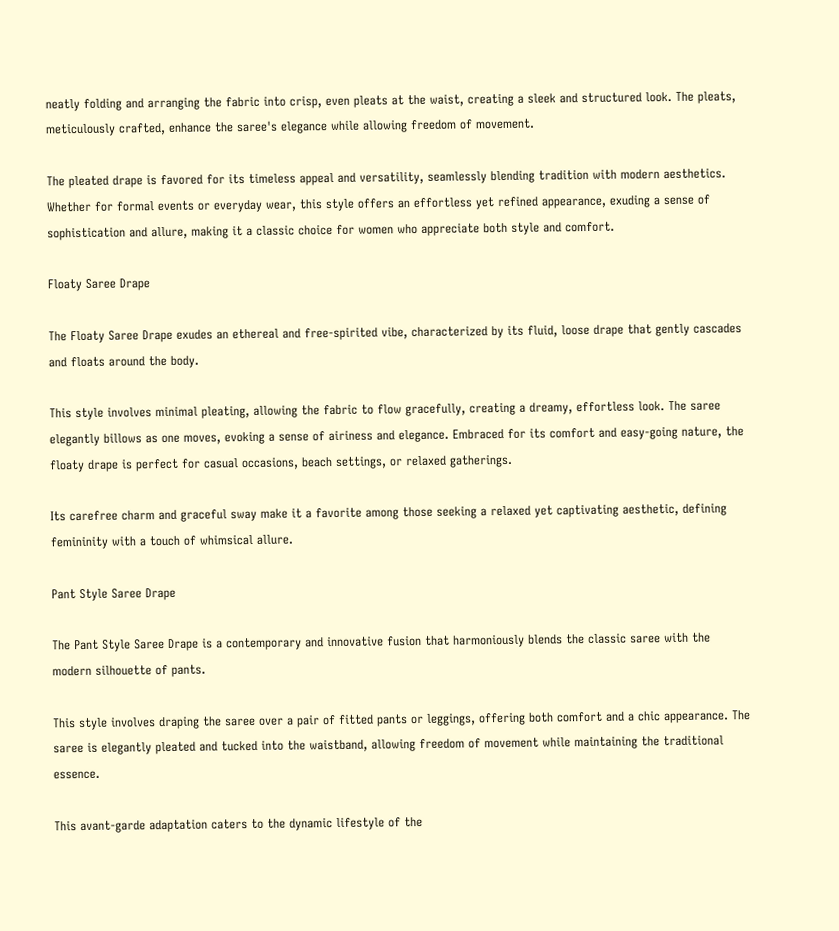neatly folding and arranging the fabric into crisp, even pleats at the waist, creating a sleek and structured look. The pleats, meticulously crafted, enhance the saree's elegance while allowing freedom of movement.

The pleated drape is favored for its timeless appeal and versatility, seamlessly blending tradition with modern aesthetics. Whether for formal events or everyday wear, this style offers an effortless yet refined appearance, exuding a sense of sophistication and allure, making it a classic choice for women who appreciate both style and comfort.

Floaty Saree Drape

The Floaty Saree Drape exudes an ethereal and free-spirited vibe, characterized by its fluid, loose drape that gently cascades and floats around the body.

This style involves minimal pleating, allowing the fabric to flow gracefully, creating a dreamy, effortless look. The saree elegantly billows as one moves, evoking a sense of airiness and elegance. Embraced for its comfort and easy-going nature, the floaty drape is perfect for casual occasions, beach settings, or relaxed gatherings.

Its carefree charm and graceful sway make it a favorite among those seeking a relaxed yet captivating aesthetic, defining femininity with a touch of whimsical allure.

Pant Style Saree Drape

The Pant Style Saree Drape is a contemporary and innovative fusion that harmoniously blends the classic saree with the modern silhouette of pants.

This style involves draping the saree over a pair of fitted pants or leggings, offering both comfort and a chic appearance. The saree is elegantly pleated and tucked into the waistband, allowing freedom of movement while maintaining the traditional essence.

This avant-garde adaptation caters to the dynamic lifestyle of the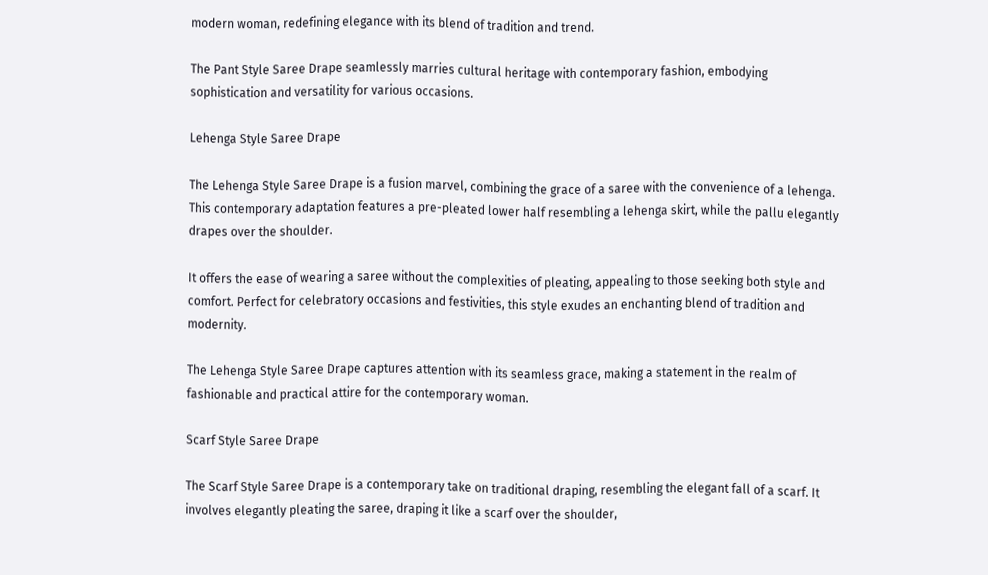modern woman, redefining elegance with its blend of tradition and trend.

The Pant Style Saree Drape seamlessly marries cultural heritage with contemporary fashion, embodying sophistication and versatility for various occasions.

Lehenga Style Saree Drape

The Lehenga Style Saree Drape is a fusion marvel, combining the grace of a saree with the convenience of a lehenga. This contemporary adaptation features a pre-pleated lower half resembling a lehenga skirt, while the pallu elegantly drapes over the shoulder.

It offers the ease of wearing a saree without the complexities of pleating, appealing to those seeking both style and comfort. Perfect for celebratory occasions and festivities, this style exudes an enchanting blend of tradition and modernity.

The Lehenga Style Saree Drape captures attention with its seamless grace, making a statement in the realm of fashionable and practical attire for the contemporary woman.

Scarf Style Saree Drape

The Scarf Style Saree Drape is a contemporary take on traditional draping, resembling the elegant fall of a scarf. It involves elegantly pleating the saree, draping it like a scarf over the shoulder,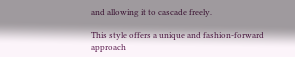and allowing it to cascade freely.

This style offers a unique and fashion-forward approach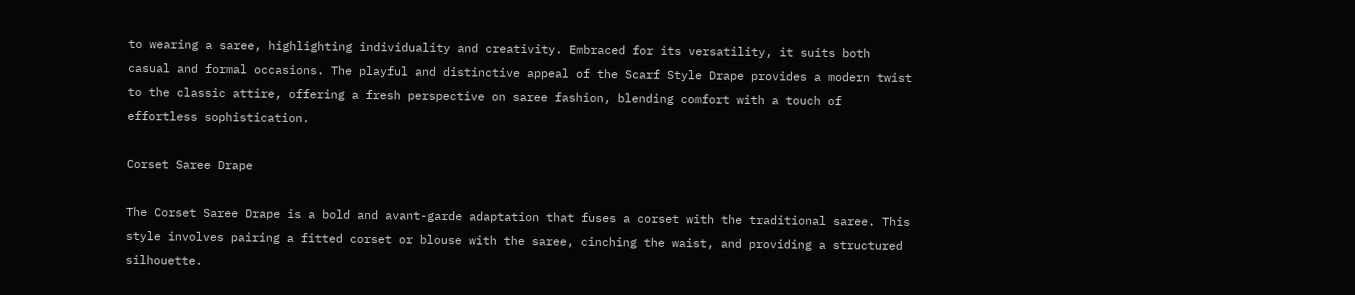to wearing a saree, highlighting individuality and creativity. Embraced for its versatility, it suits both casual and formal occasions. The playful and distinctive appeal of the Scarf Style Drape provides a modern twist to the classic attire, offering a fresh perspective on saree fashion, blending comfort with a touch of effortless sophistication.

Corset Saree Drape

The Corset Saree Drape is a bold and avant-garde adaptation that fuses a corset with the traditional saree. This style involves pairing a fitted corset or blouse with the saree, cinching the waist, and providing a structured silhouette.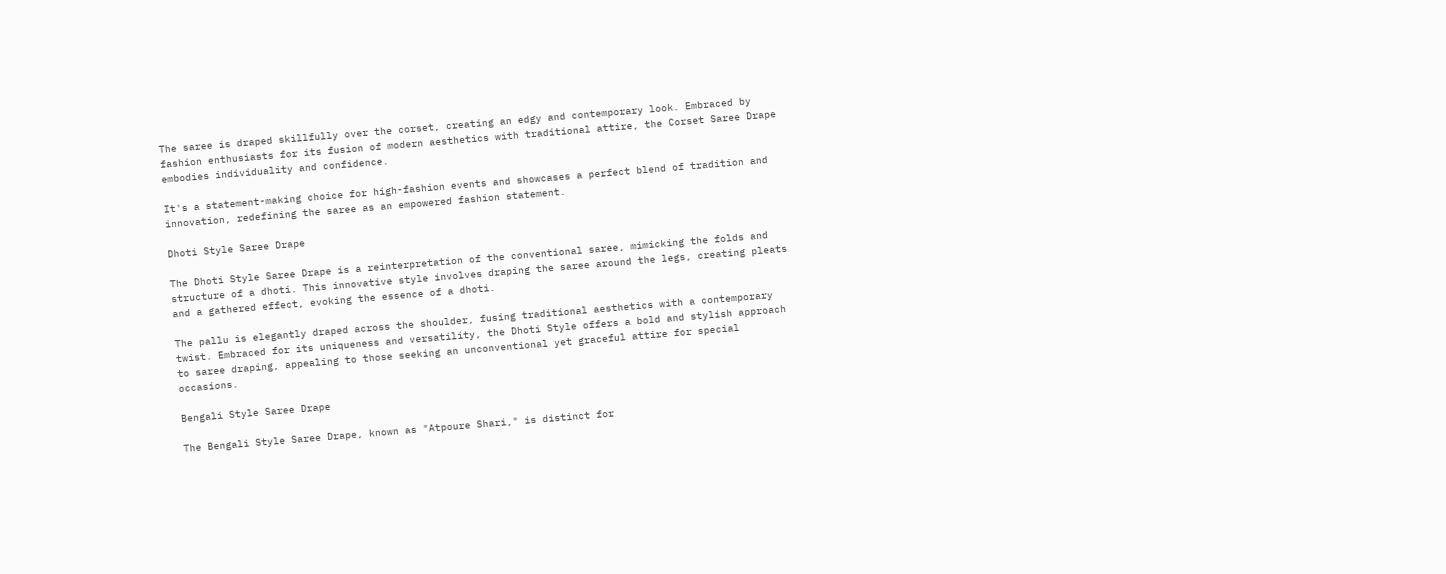The saree is draped skillfully over the corset, creating an edgy and contemporary look. Embraced by fashion enthusiasts for its fusion of modern aesthetics with traditional attire, the Corset Saree Drape embodies individuality and confidence.

It's a statement-making choice for high-fashion events and showcases a perfect blend of tradition and innovation, redefining the saree as an empowered fashion statement.

Dhoti Style Saree Drape

The Dhoti Style Saree Drape is a reinterpretation of the conventional saree, mimicking the folds and structure of a dhoti. This innovative style involves draping the saree around the legs, creating pleats and a gathered effect, evoking the essence of a dhoti.

The pallu is elegantly draped across the shoulder, fusing traditional aesthetics with a contemporary twist. Embraced for its uniqueness and versatility, the Dhoti Style offers a bold and stylish approach to saree draping, appealing to those seeking an unconventional yet graceful attire for special occasions.

Bengali Style Saree Drape

The Bengali Style Saree Drape, known as "Atpoure Shari," is distinct for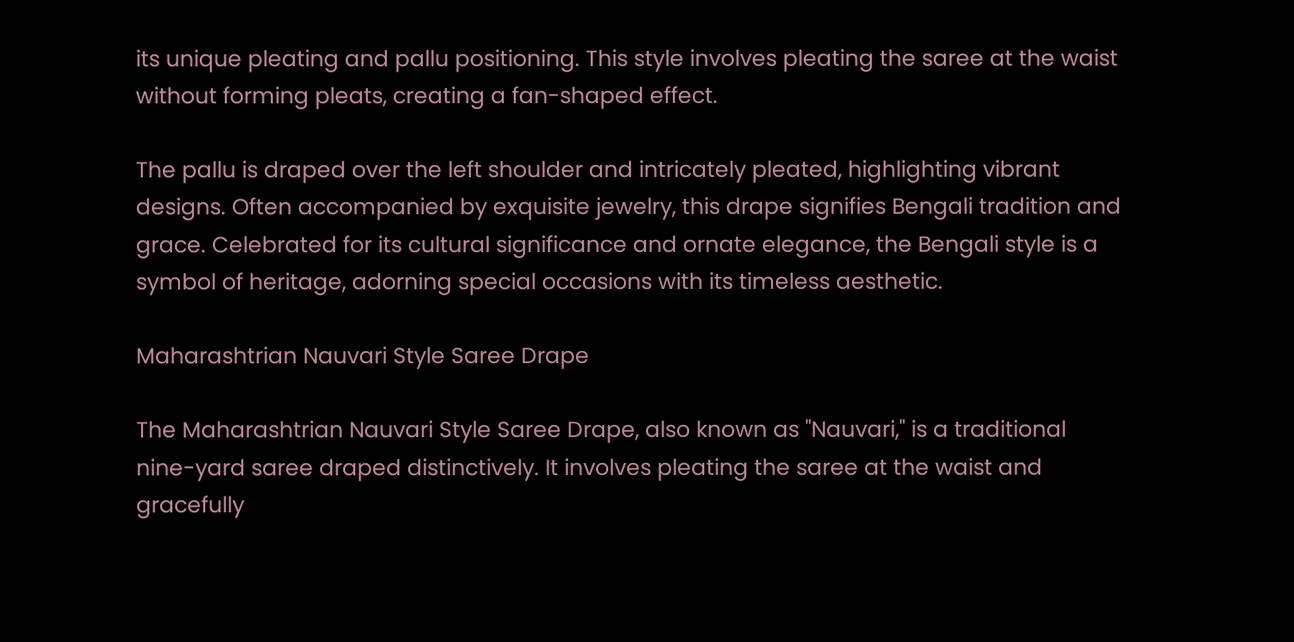its unique pleating and pallu positioning. This style involves pleating the saree at the waist without forming pleats, creating a fan-shaped effect.

The pallu is draped over the left shoulder and intricately pleated, highlighting vibrant designs. Often accompanied by exquisite jewelry, this drape signifies Bengali tradition and grace. Celebrated for its cultural significance and ornate elegance, the Bengali style is a symbol of heritage, adorning special occasions with its timeless aesthetic.

Maharashtrian Nauvari Style Saree Drape

The Maharashtrian Nauvari Style Saree Drape, also known as "Nauvari," is a traditional nine-yard saree draped distinctively. It involves pleating the saree at the waist and gracefully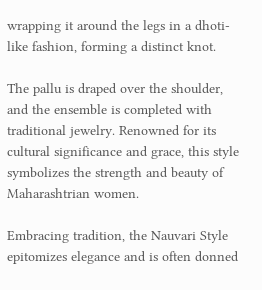wrapping it around the legs in a dhoti-like fashion, forming a distinct knot.

The pallu is draped over the shoulder, and the ensemble is completed with traditional jewelry. Renowned for its cultural significance and grace, this style symbolizes the strength and beauty of Maharashtrian women.

Embracing tradition, the Nauvari Style epitomizes elegance and is often donned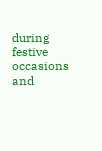during festive occasions and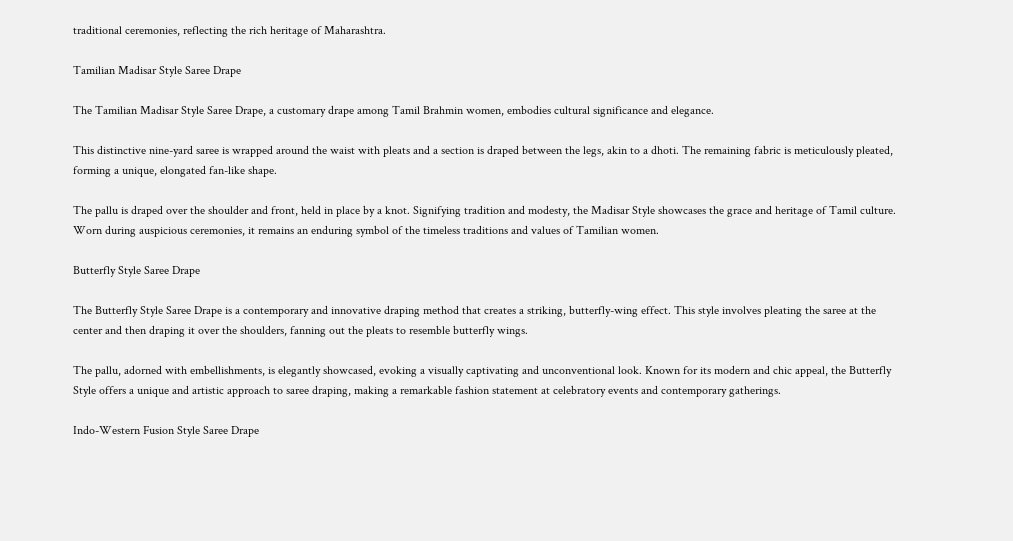traditional ceremonies, reflecting the rich heritage of Maharashtra.

Tamilian Madisar Style Saree Drape

The Tamilian Madisar Style Saree Drape, a customary drape among Tamil Brahmin women, embodies cultural significance and elegance.

This distinctive nine-yard saree is wrapped around the waist with pleats and a section is draped between the legs, akin to a dhoti. The remaining fabric is meticulously pleated, forming a unique, elongated fan-like shape.

The pallu is draped over the shoulder and front, held in place by a knot. Signifying tradition and modesty, the Madisar Style showcases the grace and heritage of Tamil culture. Worn during auspicious ceremonies, it remains an enduring symbol of the timeless traditions and values of Tamilian women.

Butterfly Style Saree Drape

The Butterfly Style Saree Drape is a contemporary and innovative draping method that creates a striking, butterfly-wing effect. This style involves pleating the saree at the center and then draping it over the shoulders, fanning out the pleats to resemble butterfly wings.

The pallu, adorned with embellishments, is elegantly showcased, evoking a visually captivating and unconventional look. Known for its modern and chic appeal, the Butterfly Style offers a unique and artistic approach to saree draping, making a remarkable fashion statement at celebratory events and contemporary gatherings.

Indo-Western Fusion Style Saree Drape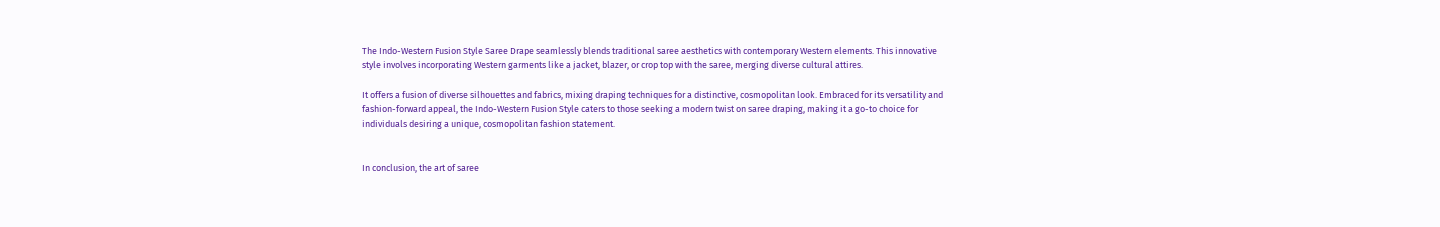The Indo-Western Fusion Style Saree Drape seamlessly blends traditional saree aesthetics with contemporary Western elements. This innovative style involves incorporating Western garments like a jacket, blazer, or crop top with the saree, merging diverse cultural attires.

It offers a fusion of diverse silhouettes and fabrics, mixing draping techniques for a distinctive, cosmopolitan look. Embraced for its versatility and fashion-forward appeal, the Indo-Western Fusion Style caters to those seeking a modern twist on saree draping, making it a go-to choice for individuals desiring a unique, cosmopolitan fashion statement.


In conclusion, the art of saree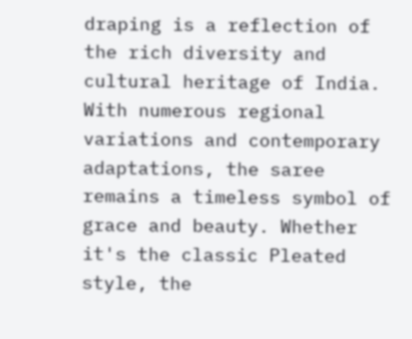draping is a reflection of the rich diversity and cultural heritage of India. With numerous regional variations and contemporary adaptations, the saree remains a timeless symbol of grace and beauty. Whether it's the classic Pleated style, the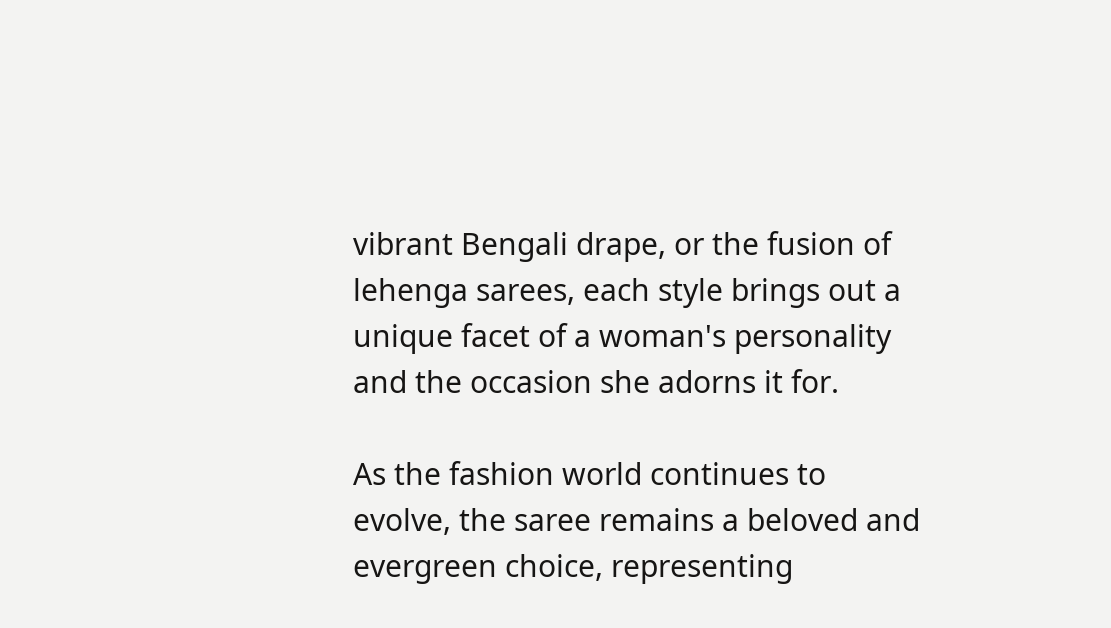vibrant Bengali drape, or the fusion of lehenga sarees, each style brings out a unique facet of a woman's personality and the occasion she adorns it for.

As the fashion world continues to evolve, the saree remains a beloved and evergreen choice, representing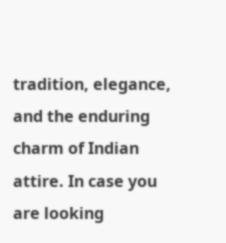tradition, elegance, and the enduring charm of Indian attire. In case you are looking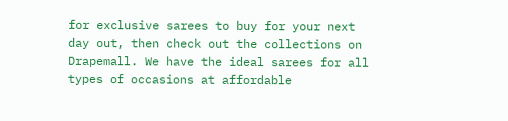for exclusive sarees to buy for your next day out, then check out the collections on Drapemall. We have the ideal sarees for all types of occasions at affordable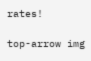rates!

top-arrow img